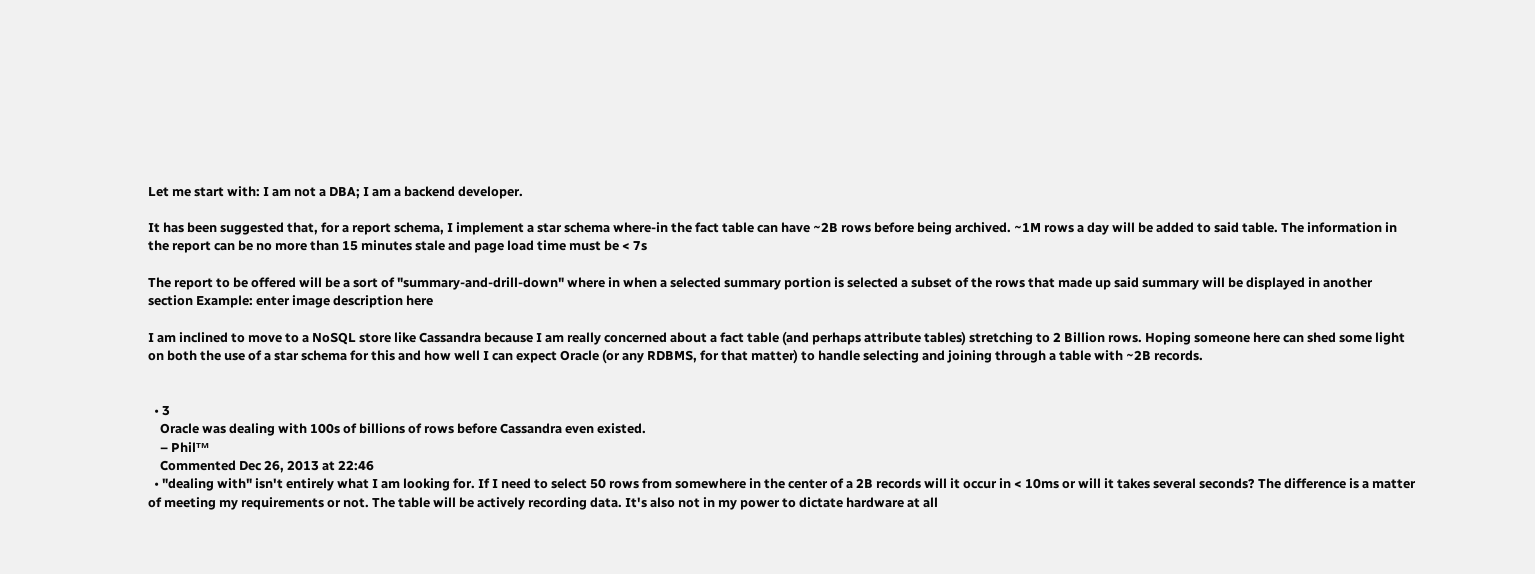Let me start with: I am not a DBA; I am a backend developer.

It has been suggested that, for a report schema, I implement a star schema where-in the fact table can have ~2B rows before being archived. ~1M rows a day will be added to said table. The information in the report can be no more than 15 minutes stale and page load time must be < 7s

The report to be offered will be a sort of "summary-and-drill-down" where in when a selected summary portion is selected a subset of the rows that made up said summary will be displayed in another section Example: enter image description here

I am inclined to move to a NoSQL store like Cassandra because I am really concerned about a fact table (and perhaps attribute tables) stretching to 2 Billion rows. Hoping someone here can shed some light on both the use of a star schema for this and how well I can expect Oracle (or any RDBMS, for that matter) to handle selecting and joining through a table with ~2B records.


  • 3
    Oracle was dealing with 100s of billions of rows before Cassandra even existed.
    – Philᵀᴹ
    Commented Dec 26, 2013 at 22:46
  • "dealing with" isn't entirely what I am looking for. If I need to select 50 rows from somewhere in the center of a 2B records will it occur in < 10ms or will it takes several seconds? The difference is a matter of meeting my requirements or not. The table will be actively recording data. It's also not in my power to dictate hardware at all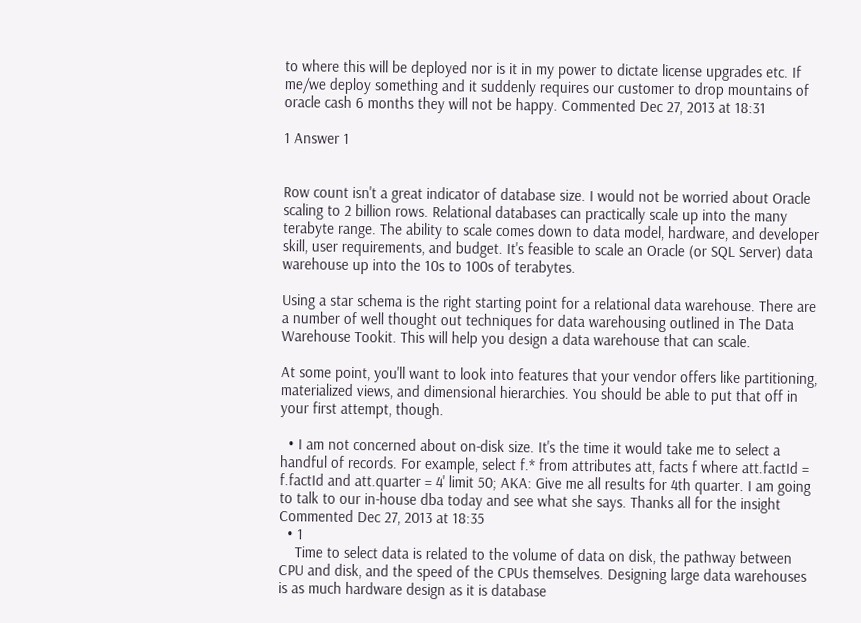to where this will be deployed nor is it in my power to dictate license upgrades etc. If me/we deploy something and it suddenly requires our customer to drop mountains of oracle cash 6 months they will not be happy. Commented Dec 27, 2013 at 18:31

1 Answer 1


Row count isn't a great indicator of database size. I would not be worried about Oracle scaling to 2 billion rows. Relational databases can practically scale up into the many terabyte range. The ability to scale comes down to data model, hardware, and developer skill, user requirements, and budget. It's feasible to scale an Oracle (or SQL Server) data warehouse up into the 10s to 100s of terabytes.

Using a star schema is the right starting point for a relational data warehouse. There are a number of well thought out techniques for data warehousing outlined in The Data Warehouse Tookit. This will help you design a data warehouse that can scale.

At some point, you'll want to look into features that your vendor offers like partitioning, materialized views, and dimensional hierarchies. You should be able to put that off in your first attempt, though.

  • I am not concerned about on-disk size. It's the time it would take me to select a handful of records. For example, select f.* from attributes att, facts f where att.factId = f.factId and att.quarter = 4' limit 50; AKA: Give me all results for 4th quarter. I am going to talk to our in-house dba today and see what she says. Thanks all for the insight Commented Dec 27, 2013 at 18:35
  • 1
    Time to select data is related to the volume of data on disk, the pathway between CPU and disk, and the speed of the CPUs themselves. Designing large data warehouses is as much hardware design as it is database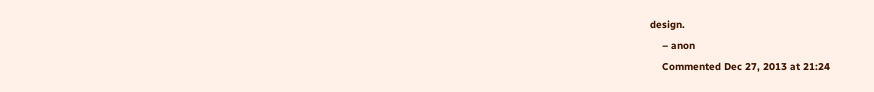design.
    – anon
    Commented Dec 27, 2013 at 21:24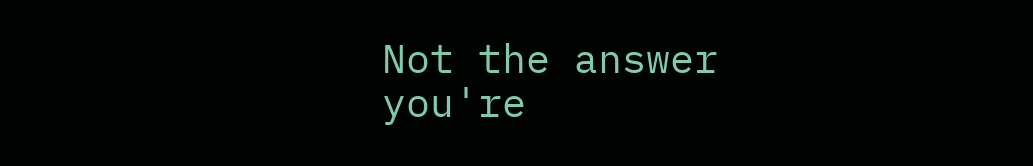Not the answer you're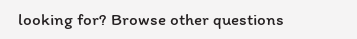looking for? Browse other questions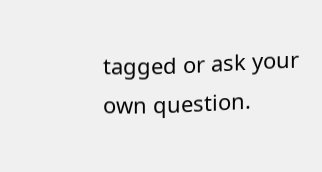tagged or ask your own question.